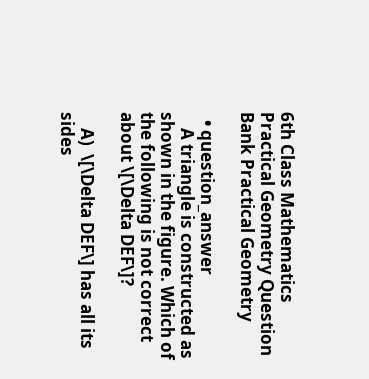6th Class Mathematics Practical Geometry Question Bank Practical Geometry

  • question_answer
    A triangle is constructed as shown in the figure. Which of the following is not correct about \[\Delta DEF\]?

    A)  \[\Delta DEF\] has all its sides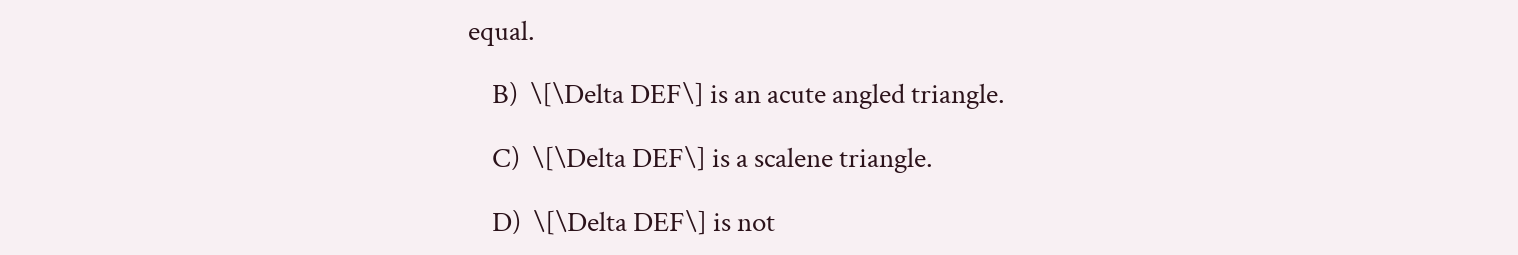equal.

    B)  \[\Delta DEF\] is an acute angled triangle.

    C)  \[\Delta DEF\] is a scalene triangle.

    D)  \[\Delta DEF\] is not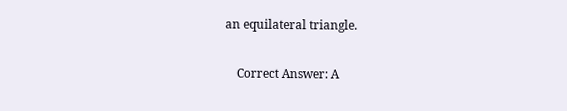an equilateral triangle.

    Correct Answer: A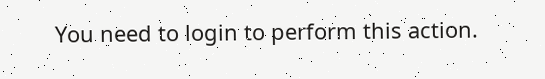You need to login to perform this action.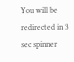You will be redirected in 3 sec spinner